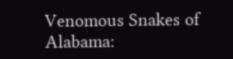Venomous Snakes of Alabama: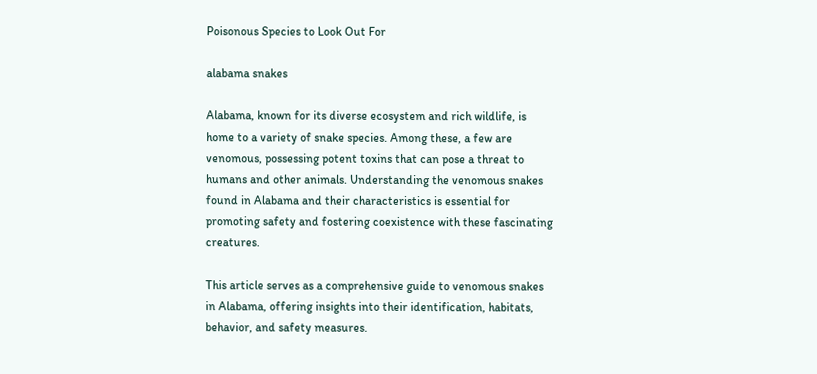Poisonous Species to Look Out For

alabama snakes

Alabama, known for its diverse ecosystem and rich wildlife, is home to a variety of snake species. Among these, a few are venomous, possessing potent toxins that can pose a threat to humans and other animals. Understanding the venomous snakes found in Alabama and their characteristics is essential for promoting safety and fostering coexistence with these fascinating creatures.

This article serves as a comprehensive guide to venomous snakes in Alabama, offering insights into their identification, habitats, behavior, and safety measures.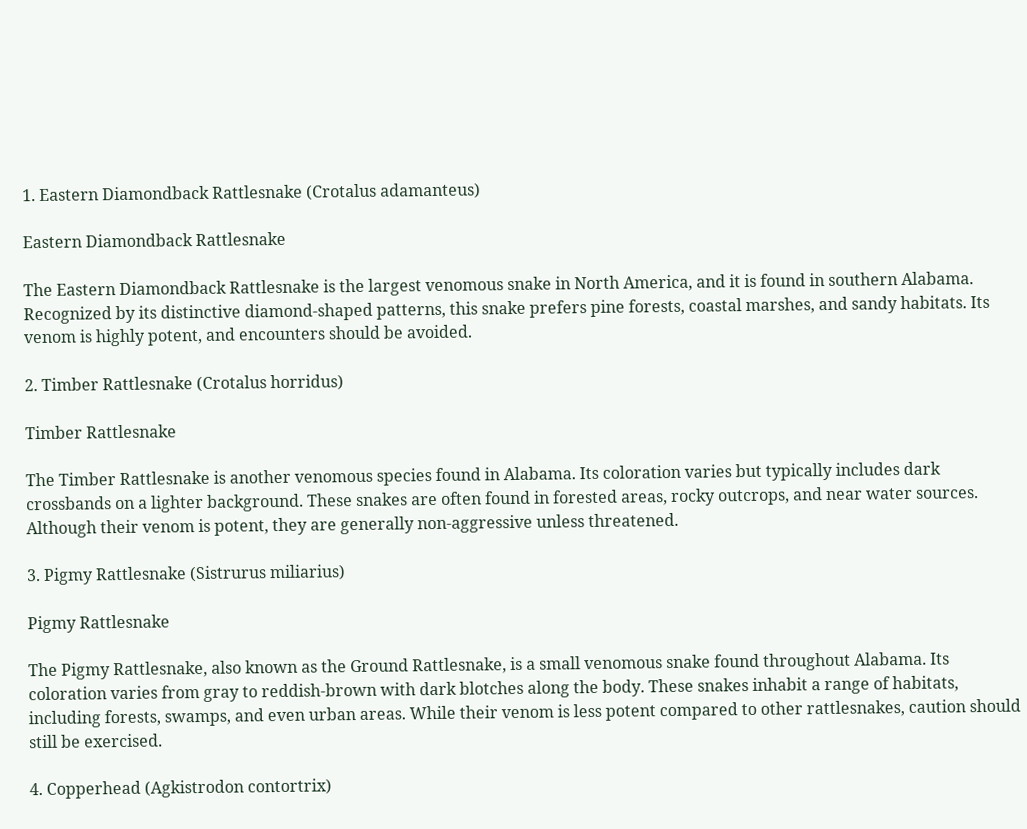1. Eastern Diamondback Rattlesnake (Crotalus adamanteus)

Eastern Diamondback Rattlesnake

The Eastern Diamondback Rattlesnake is the largest venomous snake in North America, and it is found in southern Alabama. Recognized by its distinctive diamond-shaped patterns, this snake prefers pine forests, coastal marshes, and sandy habitats. Its venom is highly potent, and encounters should be avoided.

2. Timber Rattlesnake (Crotalus horridus)

Timber Rattlesnake

The Timber Rattlesnake is another venomous species found in Alabama. Its coloration varies but typically includes dark crossbands on a lighter background. These snakes are often found in forested areas, rocky outcrops, and near water sources. Although their venom is potent, they are generally non-aggressive unless threatened.

3. Pigmy Rattlesnake (Sistrurus miliarius)

Pigmy Rattlesnake

The Pigmy Rattlesnake, also known as the Ground Rattlesnake, is a small venomous snake found throughout Alabama. Its coloration varies from gray to reddish-brown with dark blotches along the body. These snakes inhabit a range of habitats, including forests, swamps, and even urban areas. While their venom is less potent compared to other rattlesnakes, caution should still be exercised.

4. Copperhead (Agkistrodon contortrix)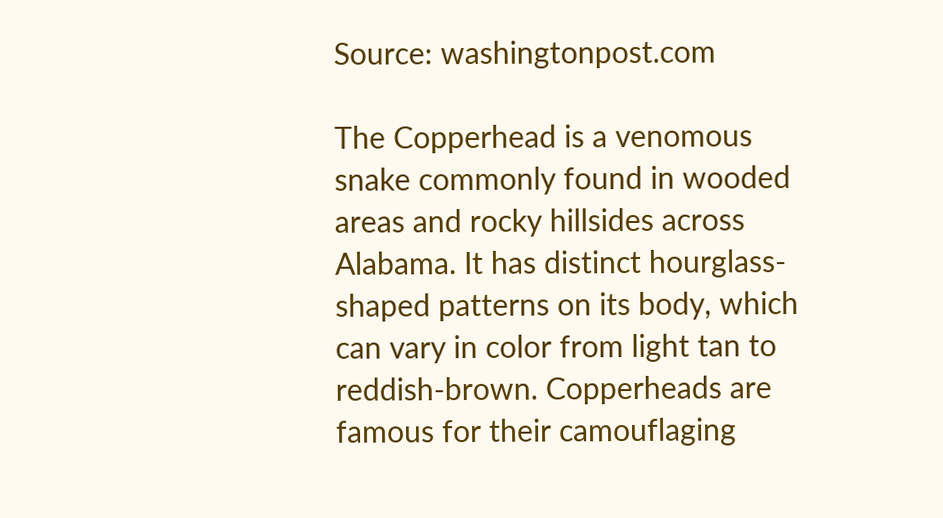Source: washingtonpost.com

The Copperhead is a venomous snake commonly found in wooded areas and rocky hillsides across Alabama. It has distinct hourglass-shaped patterns on its body, which can vary in color from light tan to reddish-brown. Copperheads are famous for their camouflaging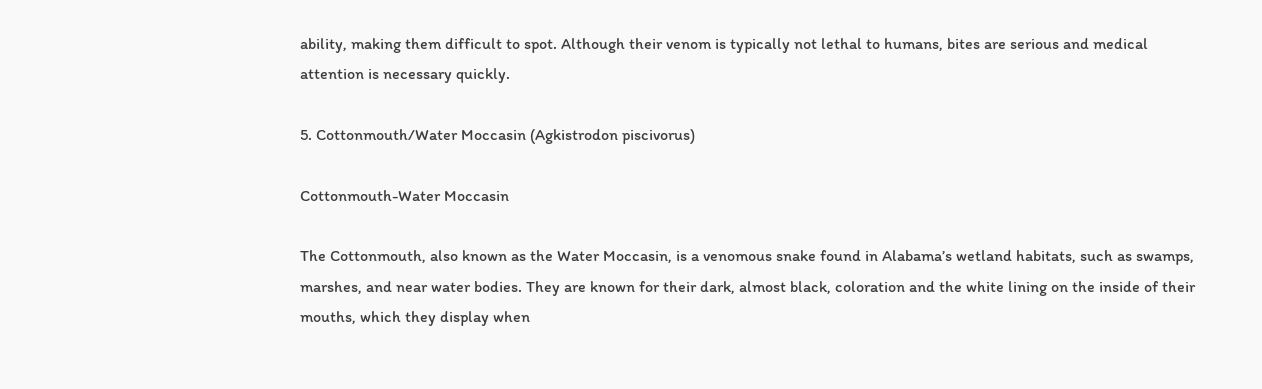ability, making them difficult to spot. Although their venom is typically not lethal to humans, bites are serious and medical attention is necessary quickly.

5. Cottonmouth/Water Moccasin (Agkistrodon piscivorus)

Cottonmouth-Water Moccasin

The Cottonmouth, also known as the Water Moccasin, is a venomous snake found in Alabama’s wetland habitats, such as swamps, marshes, and near water bodies. They are known for their dark, almost black, coloration and the white lining on the inside of their mouths, which they display when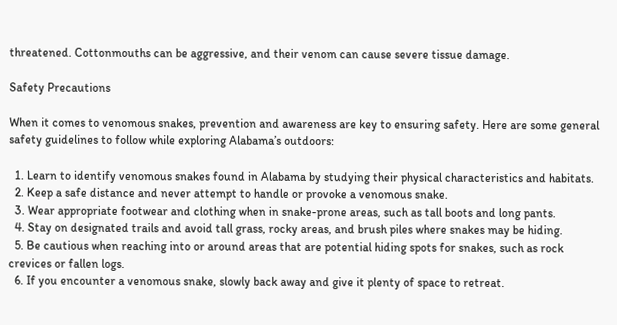threatened. Cottonmouths can be aggressive, and their venom can cause severe tissue damage.

Safety Precautions

When it comes to venomous snakes, prevention and awareness are key to ensuring safety. Here are some general safety guidelines to follow while exploring Alabama’s outdoors:

  1. Learn to identify venomous snakes found in Alabama by studying their physical characteristics and habitats.
  2. Keep a safe distance and never attempt to handle or provoke a venomous snake.
  3. Wear appropriate footwear and clothing when in snake-prone areas, such as tall boots and long pants.
  4. Stay on designated trails and avoid tall grass, rocky areas, and brush piles where snakes may be hiding.
  5. Be cautious when reaching into or around areas that are potential hiding spots for snakes, such as rock crevices or fallen logs.
  6. If you encounter a venomous snake, slowly back away and give it plenty of space to retreat.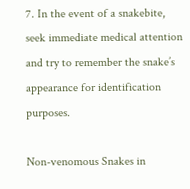7. In the event of a snakebite, seek immediate medical attention and try to remember the snake’s appearance for identification purposes.

Non-venomous Snakes in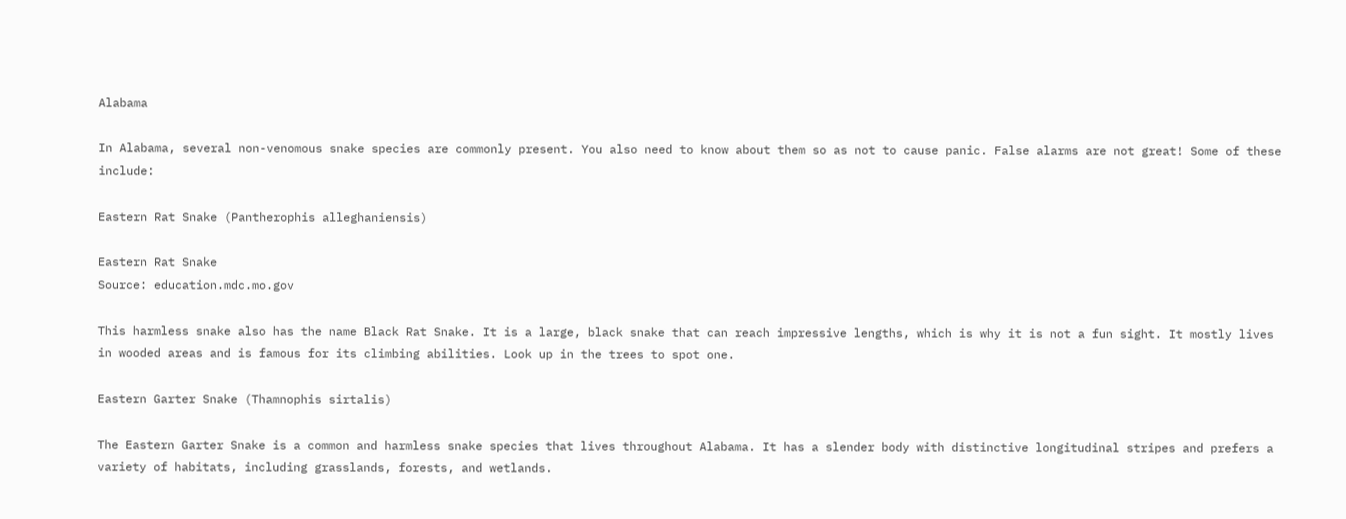Alabama

In Alabama, several non-venomous snake species are commonly present. You also need to know about them so as not to cause panic. False alarms are not great! Some of these include:

Eastern Rat Snake (Pantherophis alleghaniensis)

Eastern Rat Snake
Source: education.mdc.mo.gov

This harmless snake also has the name Black Rat Snake. It is a large, black snake that can reach impressive lengths, which is why it is not a fun sight. It mostly lives in wooded areas and is famous for its climbing abilities. Look up in the trees to spot one.

Eastern Garter Snake (Thamnophis sirtalis)

The Eastern Garter Snake is a common and harmless snake species that lives throughout Alabama. It has a slender body with distinctive longitudinal stripes and prefers a variety of habitats, including grasslands, forests, and wetlands.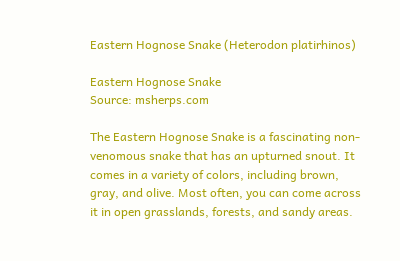Eastern Hognose Snake (Heterodon platirhinos)

Eastern Hognose Snake
Source: msherps.com

The Eastern Hognose Snake is a fascinating non-venomous snake that has an upturned snout. It comes in a variety of colors, including brown, gray, and olive. Most often, you can come across it in open grasslands, forests, and sandy areas.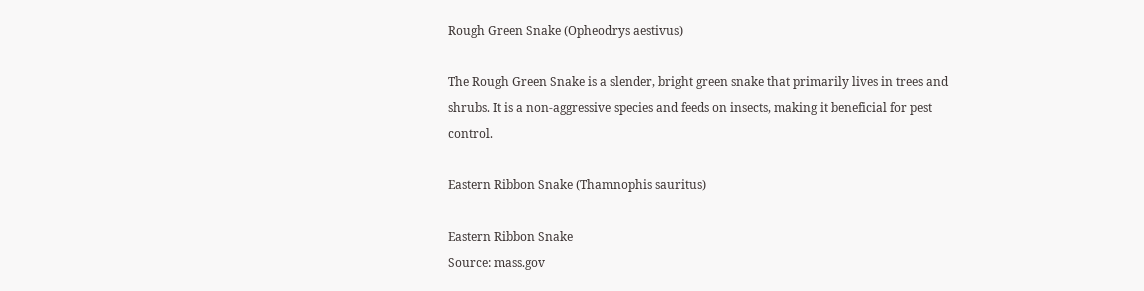Rough Green Snake (Opheodrys aestivus)

The Rough Green Snake is a slender, bright green snake that primarily lives in trees and shrubs. It is a non-aggressive species and feeds on insects, making it beneficial for pest control.

Eastern Ribbon Snake (Thamnophis sauritus)

Eastern Ribbon Snake
Source: mass.gov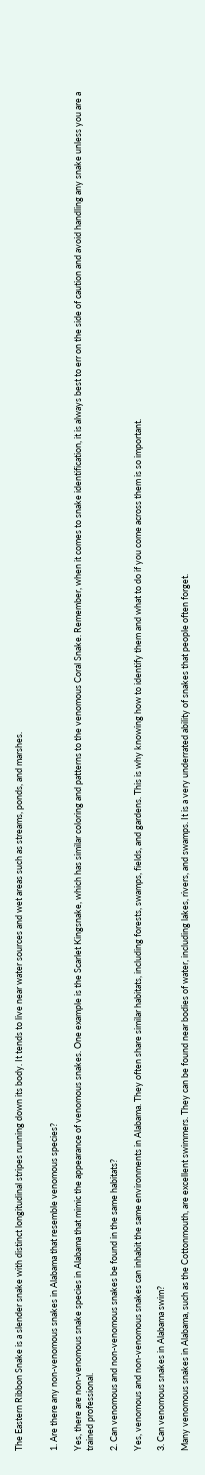The Eastern Ribbon Snake is a slender snake with distinct longitudinal stripes running down its body. It tends to live near water sources and wet areas such as streams, ponds, and marshes.


1. Are there any non-venomous snakes in Alabama that resemble venomous species?

Yes, there are non-venomous snake species in Alabama that mimic the appearance of venomous snakes. One example is the Scarlet Kingsnake, which has similar coloring and patterns to the venomous Coral Snake. Remember, when it comes to snake identification, it is always best to err on the side of caution and avoid handling any snake unless you are a trained professional.

2. Can venomous and non-venomous snakes be found in the same habitats?

Yes, venomous and non-venomous snakes can inhabit the same environments in Alabama. They often share similar habitats, including forests, swamps, fields, and gardens. This is why knowing how to identify them and what to do if you come across them is so important.

3. Can venomous snakes in Alabama swim?

Many venomous snakes in Alabama, such as the Cottonmouth, are excellent swimmers. They can be found near bodies of water, including lakes, rivers, and swamps. It is a very underrated ability of snakes that people often forget.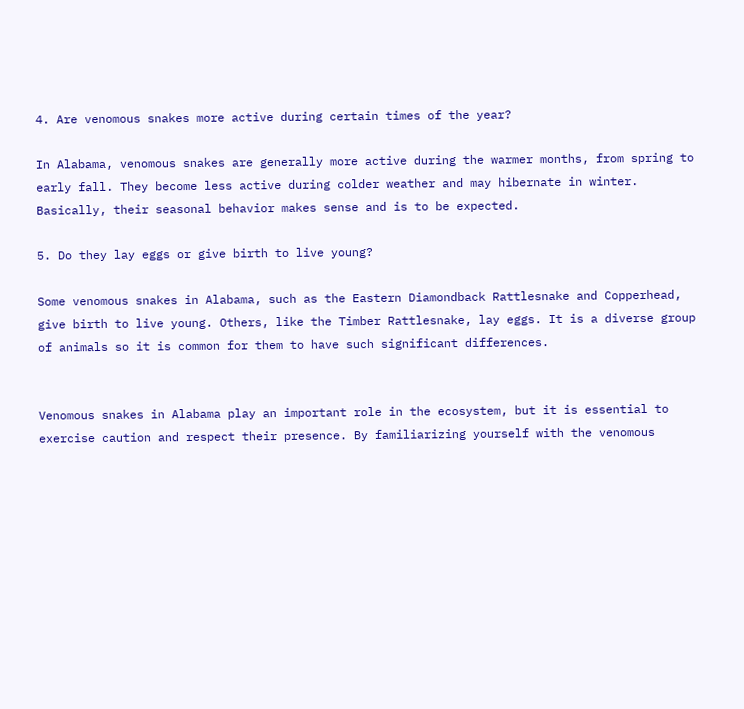4. Are venomous snakes more active during certain times of the year?

In Alabama, venomous snakes are generally more active during the warmer months, from spring to early fall. They become less active during colder weather and may hibernate in winter. Basically, their seasonal behavior makes sense and is to be expected.

5. Do they lay eggs or give birth to live young?

Some venomous snakes in Alabama, such as the Eastern Diamondback Rattlesnake and Copperhead, give birth to live young. Others, like the Timber Rattlesnake, lay eggs. It is a diverse group of animals so it is common for them to have such significant differences.


Venomous snakes in Alabama play an important role in the ecosystem, but it is essential to exercise caution and respect their presence. By familiarizing yourself with the venomous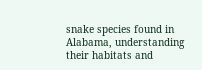snake species found in Alabama, understanding their habitats and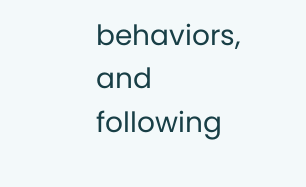behaviors, and following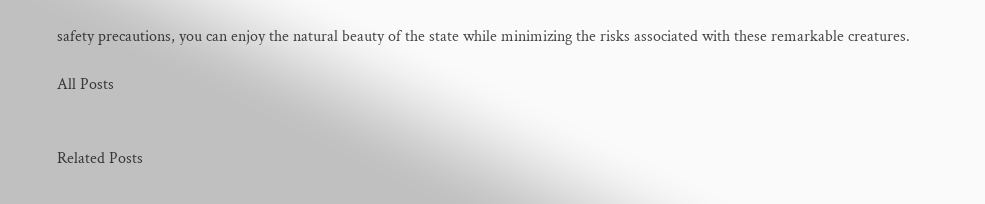safety precautions, you can enjoy the natural beauty of the state while minimizing the risks associated with these remarkable creatures.

All Posts


Related Posts